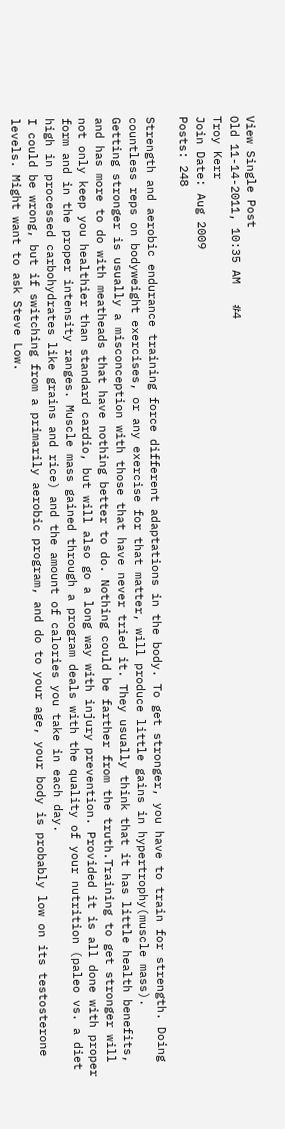View Single Post
Old 11-14-2011, 10:35 AM   #4
Troy Kerr
Join Date: Aug 2009
Posts: 248

Strength and aerobic endurance training force different adaptations in the body. To get stronger, you have to train for strength. Doing countless reps on bodyweight exercises, or any exercise for that matter, will produce little gains in hypertrophy(muscle mass).
Getting stronger is usually a misconception with those that have never tried it. They usually think that it has little health benefits, and has more to do with meatheads that have nothing better to do. Nothing could be farther from the truth.Training to get stronger will not only keep you healthier than standard cardio, but will also go a long way with injury prevention. Provided it is all done with proper form and in the proper intensity ranges. Muscle mass gained through a program deals with the quality of your nutrition (paleo vs. a diet high in processed carbohydrates like grains and rice) and the amount of calories you take in each day.
I could be wrong, but if switching from a primarily aerobic program, and do to your age, your body is probably low on its testosterone levels. Might want to ask Steve Low.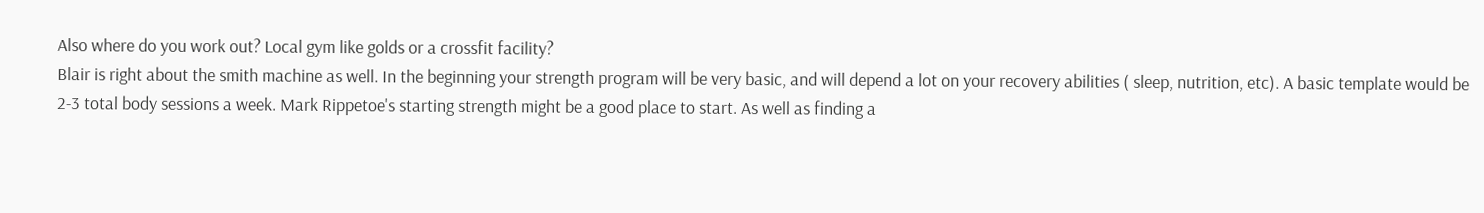Also where do you work out? Local gym like golds or a crossfit facility?
Blair is right about the smith machine as well. In the beginning your strength program will be very basic, and will depend a lot on your recovery abilities ( sleep, nutrition, etc). A basic template would be 2-3 total body sessions a week. Mark Rippetoe's starting strength might be a good place to start. As well as finding a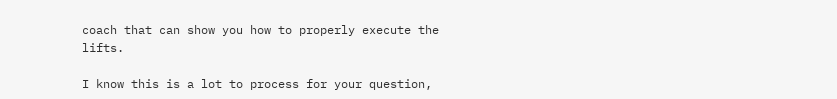coach that can show you how to properly execute the lifts.

I know this is a lot to process for your question,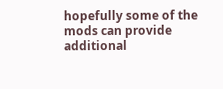hopefully some of the mods can provide additional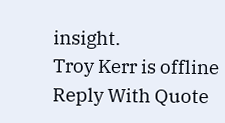insight.
Troy Kerr is offline   Reply With Quote